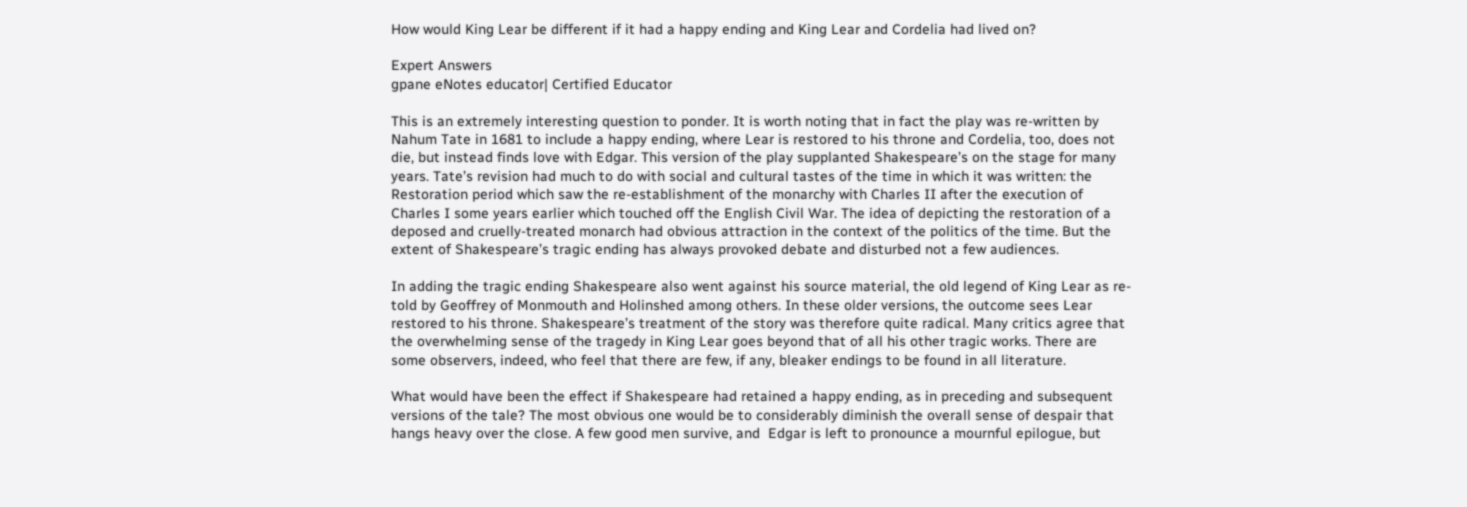How would King Lear be different if it had a happy ending and King Lear and Cordelia had lived on?

Expert Answers
gpane eNotes educator| Certified Educator

This is an extremely interesting question to ponder. It is worth noting that in fact the play was re-written by Nahum Tate in 1681 to include a happy ending, where Lear is restored to his throne and Cordelia, too, does not die, but instead finds love with Edgar. This version of the play supplanted Shakespeare’s on the stage for many years. Tate’s revision had much to do with social and cultural tastes of the time in which it was written: the Restoration period which saw the re-establishment of the monarchy with Charles II after the execution of Charles I some years earlier which touched off the English Civil War. The idea of depicting the restoration of a deposed and cruelly-treated monarch had obvious attraction in the context of the politics of the time. But the extent of Shakespeare’s tragic ending has always provoked debate and disturbed not a few audiences.

In adding the tragic ending Shakespeare also went against his source material, the old legend of King Lear as re-told by Geoffrey of Monmouth and Holinshed among others. In these older versions, the outcome sees Lear restored to his throne. Shakespeare’s treatment of the story was therefore quite radical. Many critics agree that the overwhelming sense of the tragedy in King Lear goes beyond that of all his other tragic works. There are some observers, indeed, who feel that there are few, if any, bleaker endings to be found in all literature.

What would have been the effect if Shakespeare had retained a happy ending, as in preceding and subsequent versions of the tale? The most obvious one would be to considerably diminish the overall sense of despair that hangs heavy over the close. A few good men survive, and  Edgar is left to pronounce a mournful epilogue, but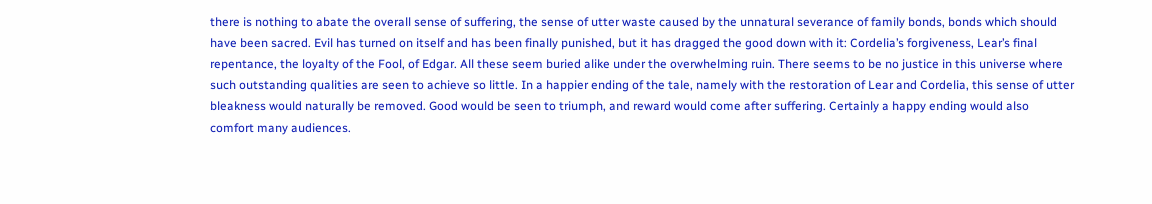there is nothing to abate the overall sense of suffering, the sense of utter waste caused by the unnatural severance of family bonds, bonds which should have been sacred. Evil has turned on itself and has been finally punished, but it has dragged the good down with it: Cordelia’s forgiveness, Lear’s final repentance, the loyalty of the Fool, of Edgar. All these seem buried alike under the overwhelming ruin. There seems to be no justice in this universe where such outstanding qualities are seen to achieve so little. In a happier ending of the tale, namely with the restoration of Lear and Cordelia, this sense of utter bleakness would naturally be removed. Good would be seen to triumph, and reward would come after suffering. Certainly a happy ending would also comfort many audiences.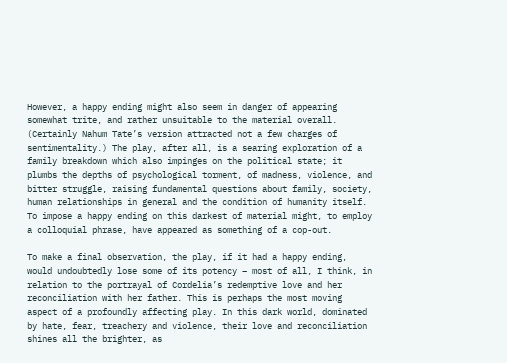However, a happy ending might also seem in danger of appearing somewhat trite, and rather unsuitable to the material overall. (Certainly Nahum Tate’s version attracted not a few charges of sentimentality.) The play, after all, is a searing exploration of a family breakdown which also impinges on the political state; it plumbs the depths of psychological torment, of madness, violence, and bitter struggle, raising fundamental questions about family, society, human relationships in general and the condition of humanity itself. To impose a happy ending on this darkest of material might, to employ a colloquial phrase, have appeared as something of a cop-out.

To make a final observation, the play, if it had a happy ending, would undoubtedly lose some of its potency – most of all, I think, in relation to the portrayal of Cordelia’s redemptive love and her reconciliation with her father. This is perhaps the most moving aspect of a profoundly affecting play. In this dark world, dominated by hate, fear, treachery and violence, their love and reconciliation shines all the brighter, as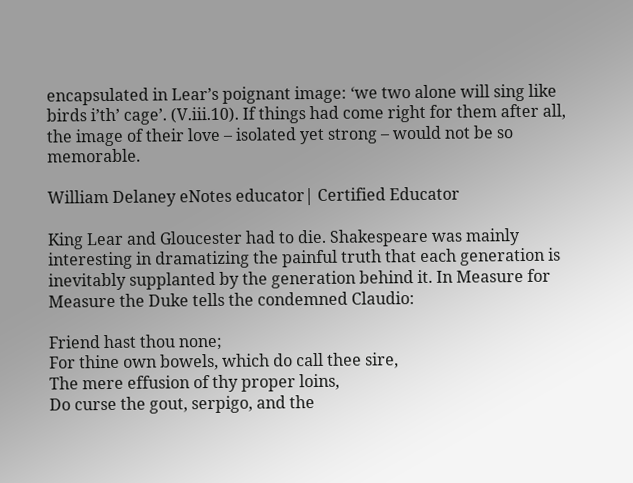encapsulated in Lear’s poignant image: ‘we two alone will sing like birds i’th’ cage’. (V.iii.10). If things had come right for them after all, the image of their love – isolated yet strong – would not be so memorable.

William Delaney eNotes educator| Certified Educator

King Lear and Gloucester had to die. Shakespeare was mainly interesting in dramatizing the painful truth that each generation is inevitably supplanted by the generation behind it. In Measure for Measure the Duke tells the condemned Claudio:

Friend hast thou none;
For thine own bowels, which do call thee sire,
The mere effusion of thy proper loins,
Do curse the gout, serpigo, and the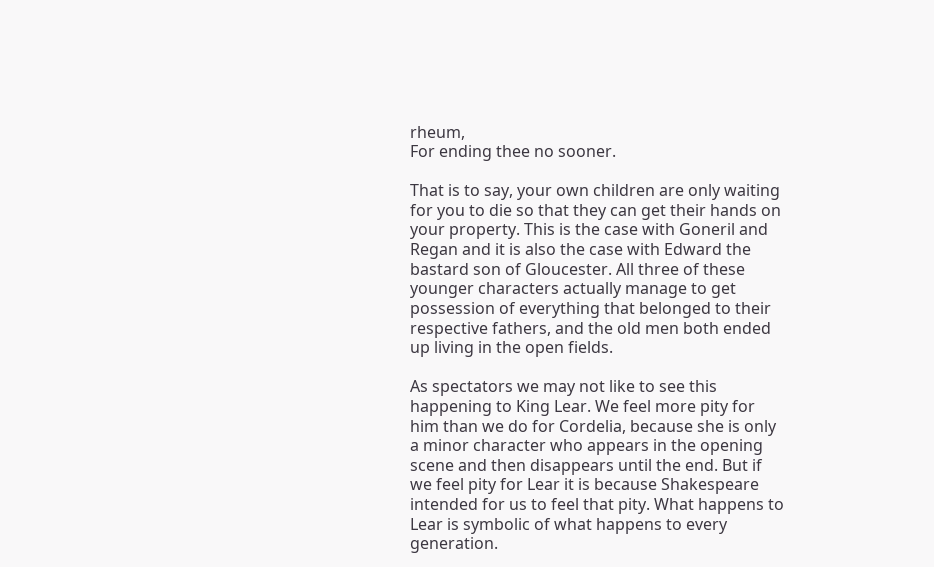rheum,
For ending thee no sooner.

That is to say, your own children are only waiting for you to die so that they can get their hands on your property. This is the case with Goneril and Regan and it is also the case with Edward the bastard son of Gloucester. All three of these younger characters actually manage to get possession of everything that belonged to their respective fathers, and the old men both ended up living in the open fields.

As spectators we may not like to see this happening to King Lear. We feel more pity for him than we do for Cordelia, because she is only a minor character who appears in the opening scene and then disappears until the end. But if we feel pity for Lear it is because Shakespeare intended for us to feel that pity. What happens to Lear is symbolic of what happens to every generation.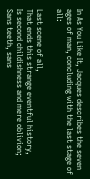In As You Like It, Jacques describes the seven ages of man, concluding with the last stage of all:

Last scene of all,
That ends this strange eventful history,
Is second childishness and mere oblivion;
Sans teeth, sans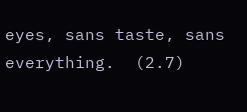eyes, sans taste, sans everything.  (2.7)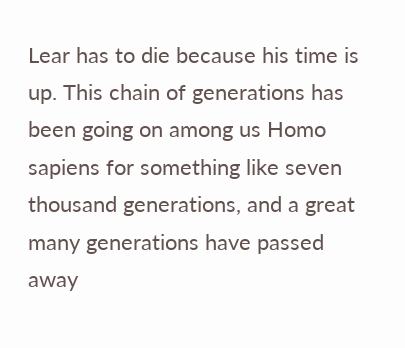Lear has to die because his time is up. This chain of generations has been going on among us Homo sapiens for something like seven thousand generations, and a great many generations have passed away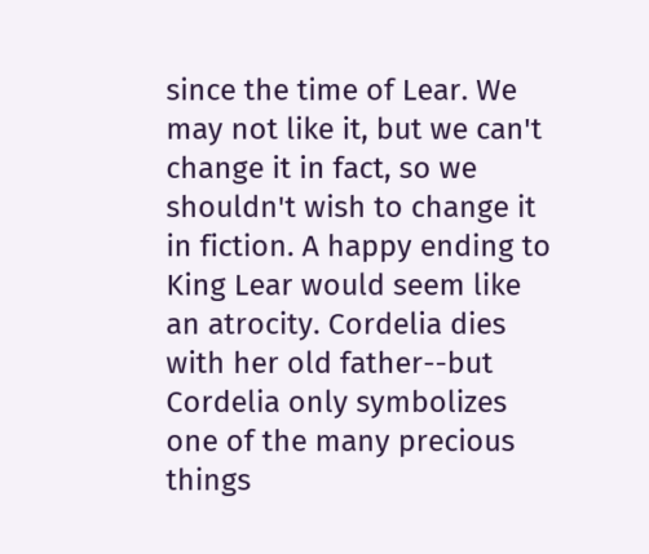since the time of Lear. We may not like it, but we can't change it in fact, so we shouldn't wish to change it in fiction. A happy ending to King Lear would seem like an atrocity. Cordelia dies with her old father--but Cordelia only symbolizes one of the many precious things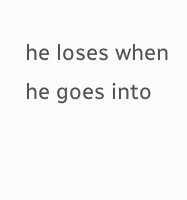he loses when he goes into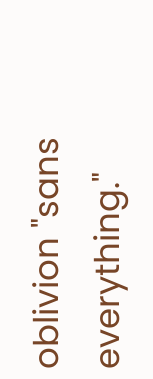oblivion "sans everything."